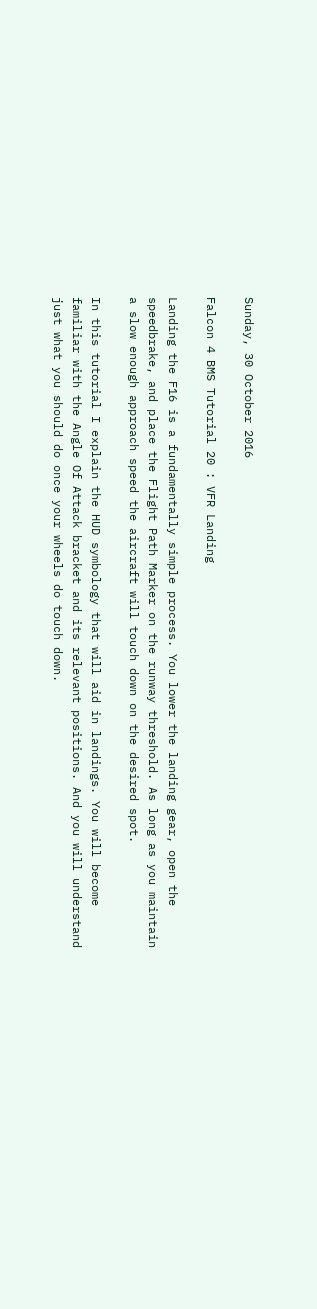Sunday, 30 October 2016

Falcon 4 BMS Tutorial 20 : VFR Landing

Landing the F16 is a fundamentally simple process. You lower the landing gear, open the speedbrake, and place the Flight Path Marker on the runway threshold. As long as you maintain a slow enough approach speed the aircraft will touch down on the desired spot.

In this tutorial I explain the HUD symbology that will aid in landings. You will become familiar with the Angle Of Attack bracket and its relevant positions. And you will understand just what you should do once your wheels do touch down.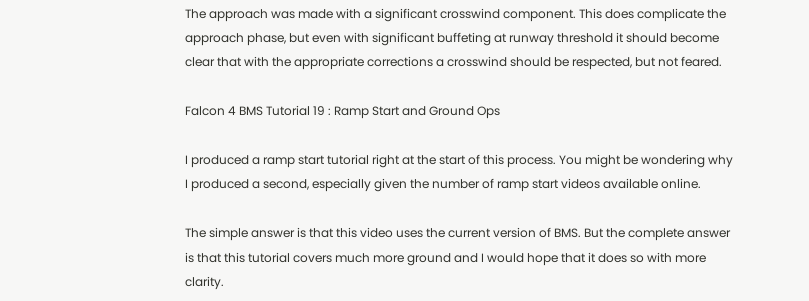The approach was made with a significant crosswind component. This does complicate the approach phase, but even with significant buffeting at runway threshold it should become clear that with the appropriate corrections a crosswind should be respected, but not feared.

Falcon 4 BMS Tutorial 19 : Ramp Start and Ground Ops

I produced a ramp start tutorial right at the start of this process. You might be wondering why I produced a second, especially given the number of ramp start videos available online.

The simple answer is that this video uses the current version of BMS. But the complete answer is that this tutorial covers much more ground and I would hope that it does so with more clarity.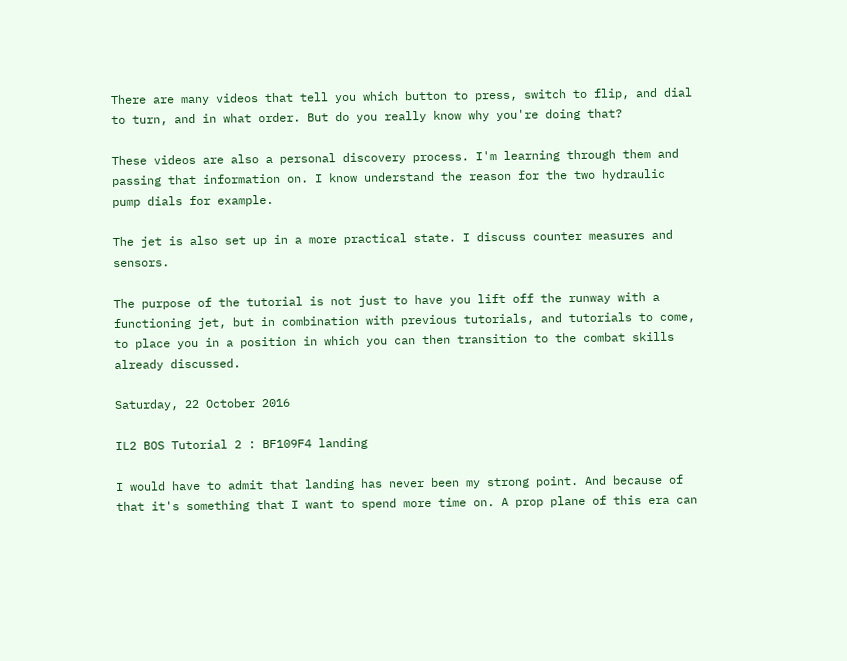There are many videos that tell you which button to press, switch to flip, and dial to turn, and in what order. But do you really know why you're doing that?

These videos are also a personal discovery process. I'm learning through them and passing that information on. I know understand the reason for the two hydraulic pump dials for example.

The jet is also set up in a more practical state. I discuss counter measures and sensors.

The purpose of the tutorial is not just to have you lift off the runway with a functioning jet, but in combination with previous tutorials, and tutorials to come, to place you in a position in which you can then transition to the combat skills already discussed.

Saturday, 22 October 2016

IL2 BOS Tutorial 2 : BF109F4 landing

I would have to admit that landing has never been my strong point. And because of that it's something that I want to spend more time on. A prop plane of this era can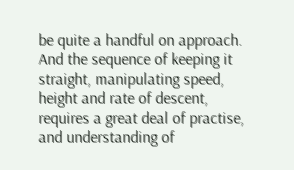be quite a handful on approach. And the sequence of keeping it straight, manipulating speed, height and rate of descent, requires a great deal of practise, and understanding of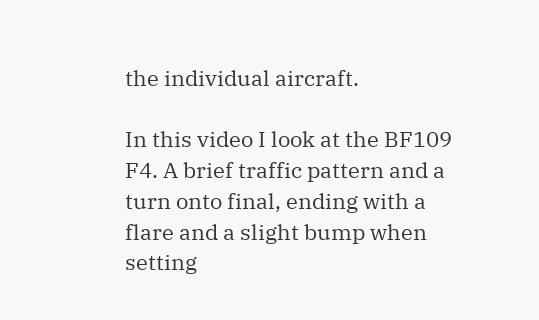the individual aircraft.

In this video I look at the BF109 F4. A brief traffic pattern and a turn onto final, ending with a flare and a slight bump when setting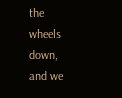the wheels down, and we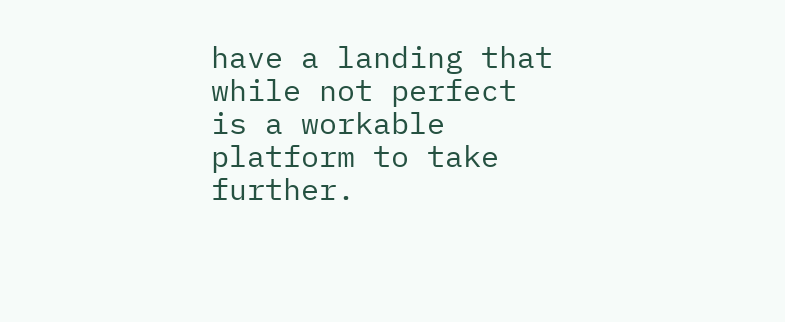have a landing that while not perfect is a workable platform to take further.